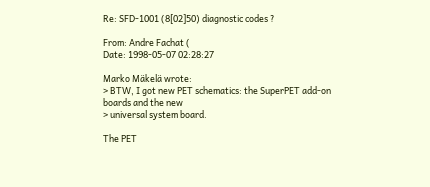Re: SFD-1001 (8[02]50) diagnostic codes ?

From: Andre Fachat (
Date: 1998-05-07 02:28:27

Marko Mäkelä wrote:
> BTW, I got new PET schematics: the SuperPET add-on boards and the new
> universal system board.

The PET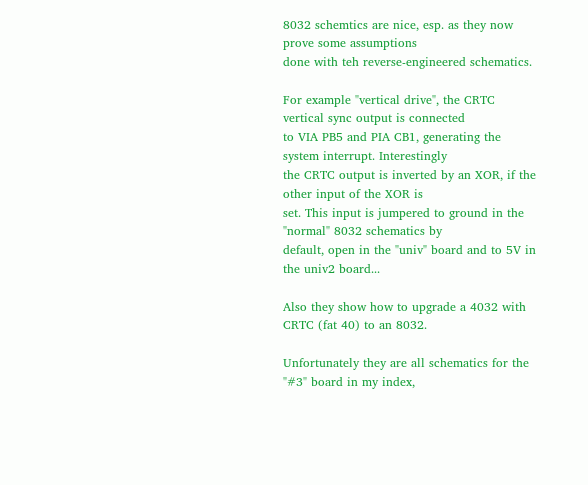8032 schemtics are nice, esp. as they now prove some assumptions
done with teh reverse-engineered schematics.

For example "vertical drive", the CRTC vertical sync output is connected
to VIA PB5 and PIA CB1, generating the system interrupt. Interestingly
the CRTC output is inverted by an XOR, if the other input of the XOR is
set. This input is jumpered to ground in the "normal" 8032 schematics by
default, open in the "univ" board and to 5V in the univ2 board...

Also they show how to upgrade a 4032 with CRTC (fat 40) to an 8032.

Unfortunately they are all schematics for the "#3" board in my index,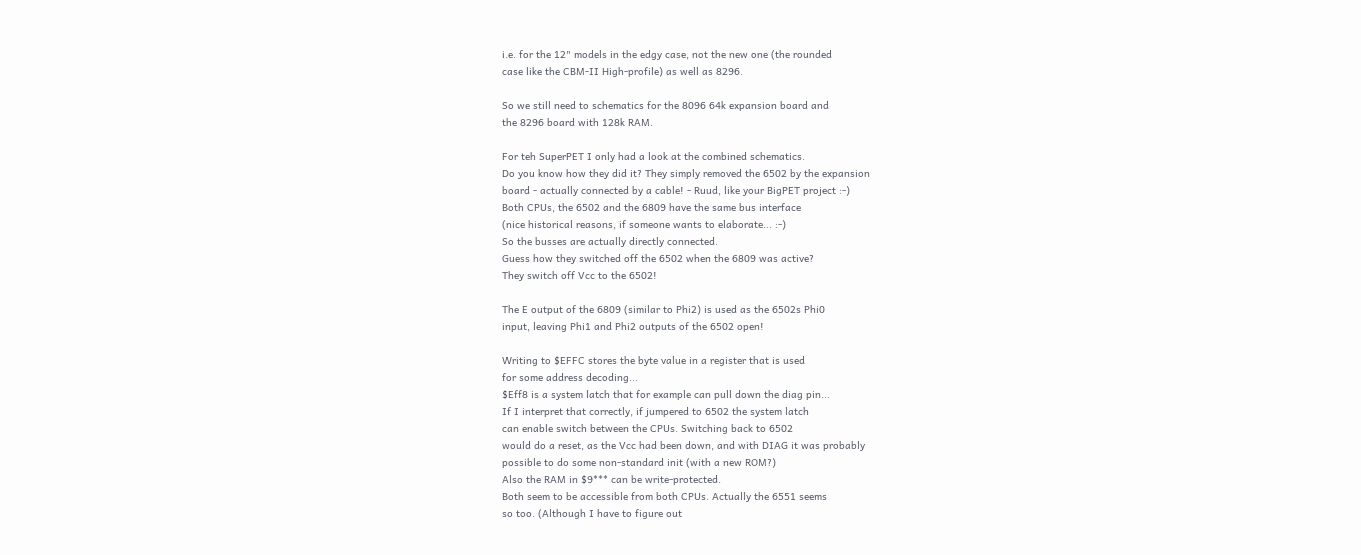i.e. for the 12" models in the edgy case, not the new one (the rounded
case like the CBM-II High-profile) as well as 8296.

So we still need to schematics for the 8096 64k expansion board and
the 8296 board with 128k RAM.

For teh SuperPET I only had a look at the combined schematics.
Do you know how they did it? They simply removed the 6502 by the expansion
board - actually connected by a cable! - Ruud, like your BigPET project :-)
Both CPUs, the 6502 and the 6809 have the same bus interface
(nice historical reasons, if someone wants to elaborate... :-)
So the busses are actually directly connected.
Guess how they switched off the 6502 when the 6809 was active?
They switch off Vcc to the 6502!

The E output of the 6809 (similar to Phi2) is used as the 6502s Phi0
input, leaving Phi1 and Phi2 outputs of the 6502 open!

Writing to $EFFC stores the byte value in a register that is used
for some address decoding...
$Eff8 is a system latch that for example can pull down the diag pin...
If I interpret that correctly, if jumpered to 6502 the system latch
can enable switch between the CPUs. Switching back to 6502
would do a reset, as the Vcc had been down, and with DIAG it was probably
possible to do some non-standard init (with a new ROM?)
Also the RAM in $9*** can be write-protected.
Both seem to be accessible from both CPUs. Actually the 6551 seems
so too. (Although I have to figure out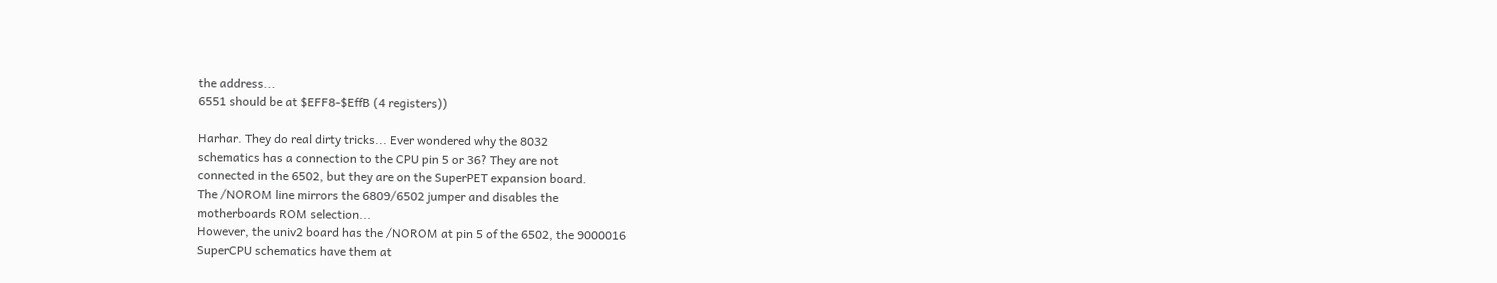the address...
6551 should be at $EFF8-$EffB (4 registers))

Harhar. They do real dirty tricks... Ever wondered why the 8032
schematics has a connection to the CPU pin 5 or 36? They are not
connected in the 6502, but they are on the SuperPET expansion board.
The /NOROM line mirrors the 6809/6502 jumper and disables the
motherboards ROM selection...
However, the univ2 board has the /NOROM at pin 5 of the 6502, the 9000016
SuperCPU schematics have them at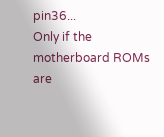pin36...
Only if the motherboard ROMs are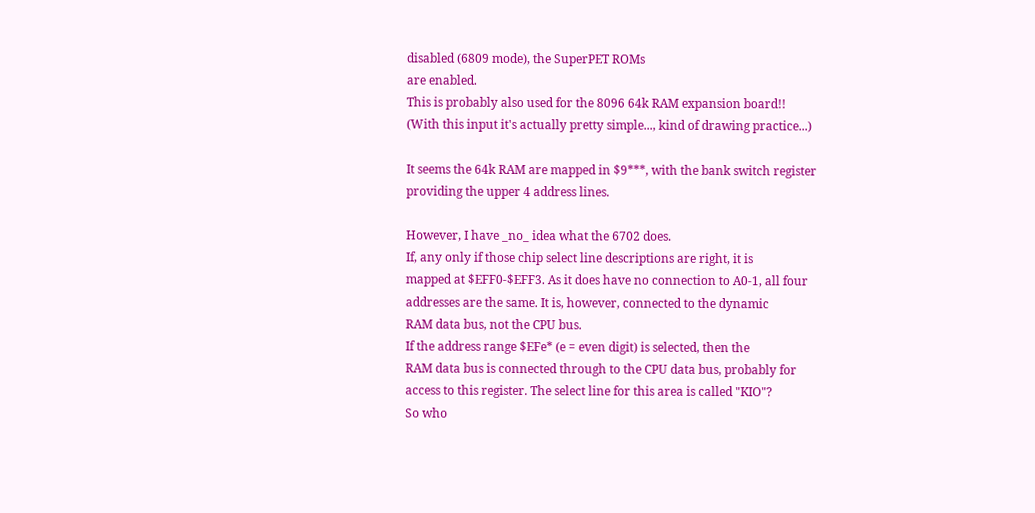disabled (6809 mode), the SuperPET ROMs
are enabled.
This is probably also used for the 8096 64k RAM expansion board!!
(With this input it's actually pretty simple..., kind of drawing practice...)

It seems the 64k RAM are mapped in $9***, with the bank switch register
providing the upper 4 address lines.

However, I have _no_ idea what the 6702 does.
If, any only if those chip select line descriptions are right, it is
mapped at $EFF0-$EFF3. As it does have no connection to A0-1, all four
addresses are the same. It is, however, connected to the dynamic
RAM data bus, not the CPU bus.
If the address range $EFe* (e = even digit) is selected, then the
RAM data bus is connected through to the CPU data bus, probably for
access to this register. The select line for this area is called "KIO"?
So who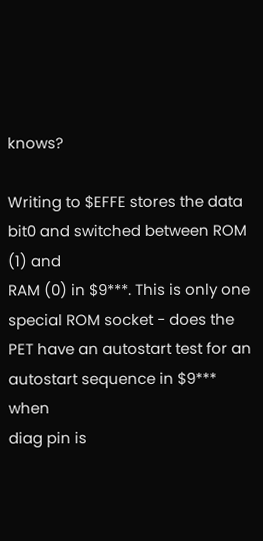knows?

Writing to $EFFE stores the data bit0 and switched between ROM (1) and
RAM (0) in $9***. This is only one special ROM socket - does the
PET have an autostart test for an autostart sequence in $9*** when
diag pin is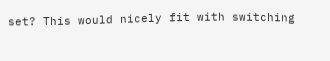set? This would nicely fit with switching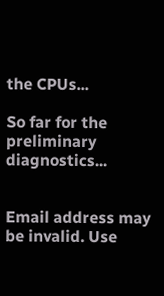the CPUs...

So far for the preliminary diagnostics...


Email address may be invalid. Use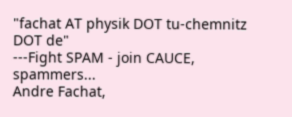"fachat AT physik DOT tu-chemnitz DOT de"
---Fight SPAM - join CAUCE, spammers...
Andre Fachat,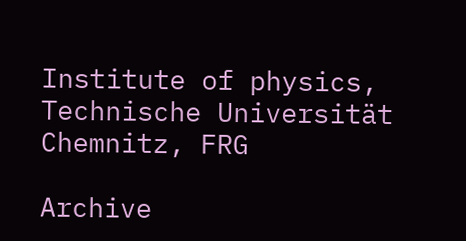Institute of physics, Technische Universität Chemnitz, FRG

Archive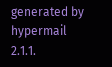generated by hypermail 2.1.1.